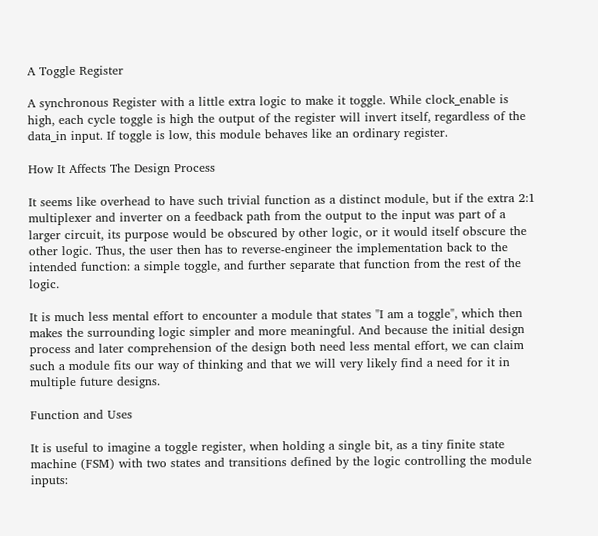A Toggle Register

A synchronous Register with a little extra logic to make it toggle. While clock_enable is high, each cycle toggle is high the output of the register will invert itself, regardless of the data_in input. If toggle is low, this module behaves like an ordinary register.

How It Affects The Design Process

It seems like overhead to have such trivial function as a distinct module, but if the extra 2:1 multiplexer and inverter on a feedback path from the output to the input was part of a larger circuit, its purpose would be obscured by other logic, or it would itself obscure the other logic. Thus, the user then has to reverse-engineer the implementation back to the intended function: a simple toggle, and further separate that function from the rest of the logic.

It is much less mental effort to encounter a module that states "I am a toggle", which then makes the surrounding logic simpler and more meaningful. And because the initial design process and later comprehension of the design both need less mental effort, we can claim such a module fits our way of thinking and that we will very likely find a need for it in multiple future designs.

Function and Uses

It is useful to imagine a toggle register, when holding a single bit, as a tiny finite state machine (FSM) with two states and transitions defined by the logic controlling the module inputs: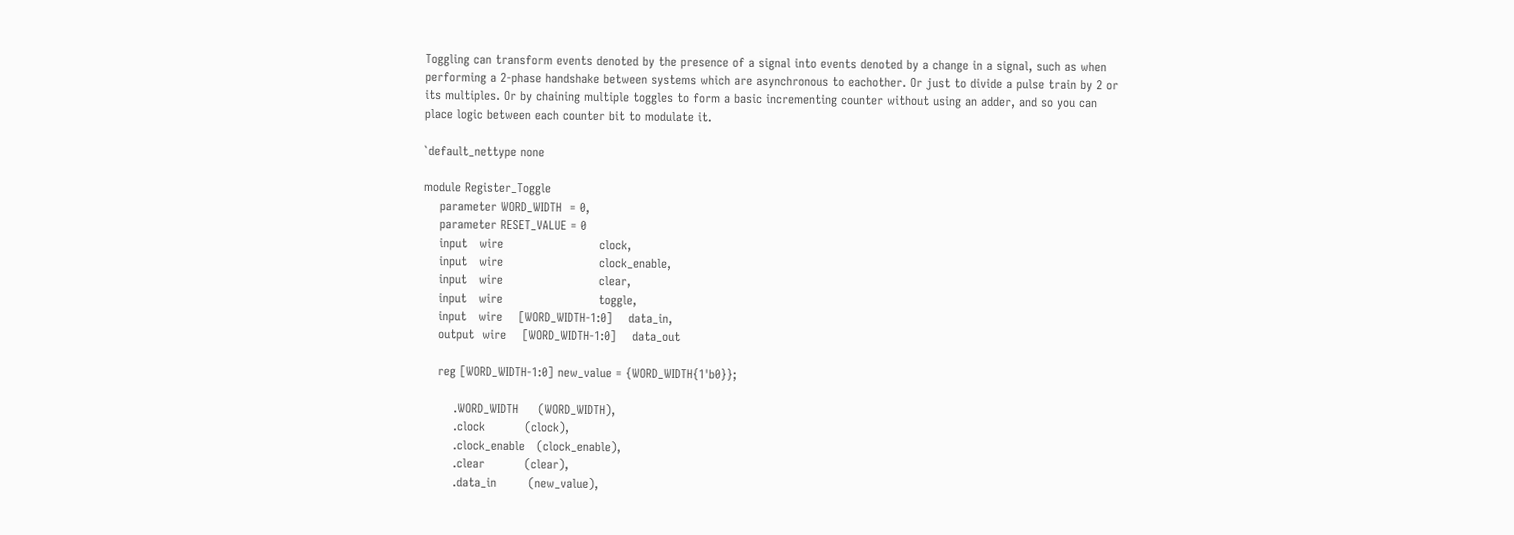Toggling can transform events denoted by the presence of a signal into events denoted by a change in a signal, such as when performing a 2-phase handshake between systems which are asynchronous to eachother. Or just to divide a pulse train by 2 or its multiples. Or by chaining multiple toggles to form a basic incrementing counter without using an adder, and so you can place logic between each counter bit to modulate it.

`default_nettype none

module Register_Toggle
    parameter WORD_WIDTH  = 0,
    parameter RESET_VALUE = 0
    input   wire                        clock,
    input   wire                        clock_enable,
    input   wire                        clear,
    input   wire                        toggle,
    input   wire    [WORD_WIDTH-1:0]    data_in,
    output  wire    [WORD_WIDTH-1:0]    data_out

    reg [WORD_WIDTH-1:0] new_value = {WORD_WIDTH{1'b0}};

        .WORD_WIDTH     (WORD_WIDTH),
        .clock          (clock),
        .clock_enable   (clock_enable),
        .clear          (clear),
        .data_in        (new_value),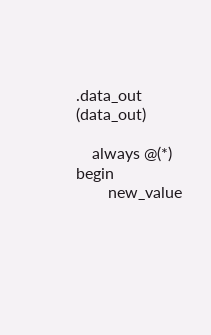.data_out       (data_out)

    always @(*) begin
        new_value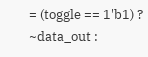= (toggle == 1'b1) ? ~data_out :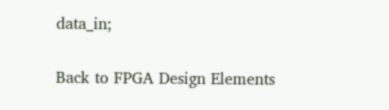data_in;


Back to FPGA Design Elements